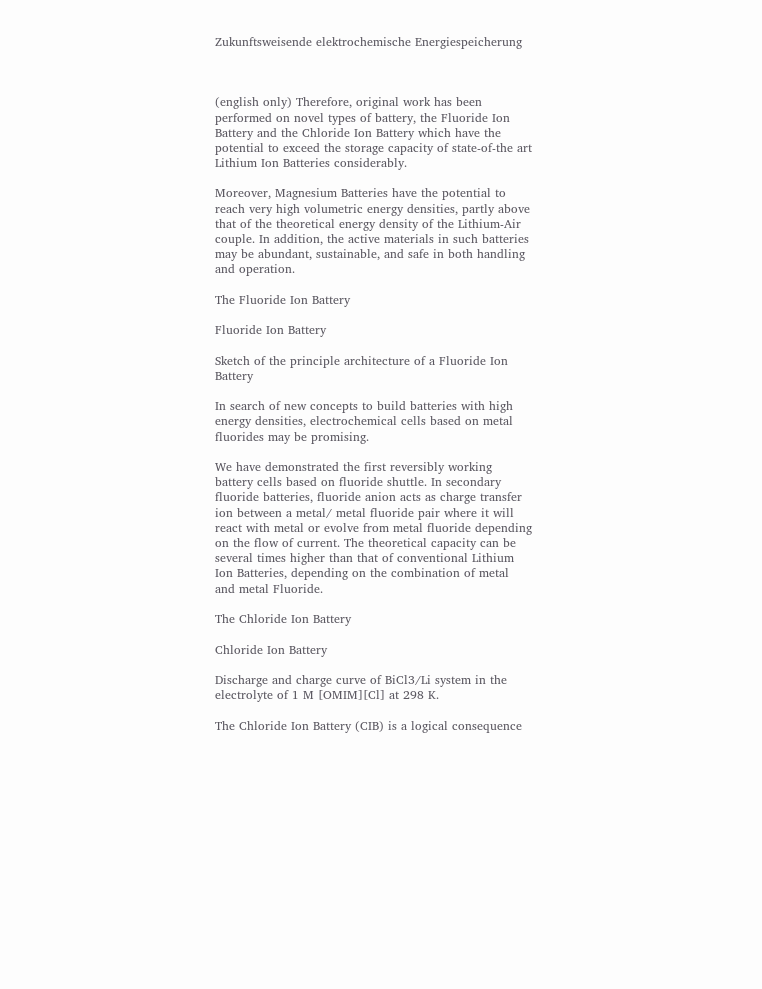Zukunftsweisende elektrochemische Energiespeicherung



(english only) Therefore, original work has been performed on novel types of battery, the Fluoride Ion Battery and the Chloride Ion Battery which have the potential to exceed the storage capacity of state-of-the art Lithium Ion Batteries considerably.

Moreover, Magnesium Batteries have the potential to reach very high volumetric energy densities, partly above that of the theoretical energy density of the Lithium-Air couple. In addition, the active materials in such batteries may be abundant, sustainable, and safe in both handling and operation.

The Fluoride Ion Battery

Fluoride Ion Battery

Sketch of the principle architecture of a Fluoride Ion Battery

In search of new concepts to build batteries with high energy densities, electrochemical cells based on metal fluorides may be promising.

We have demonstrated the first reversibly working battery cells based on fluoride shuttle. In secondary fluoride batteries, fluoride anion acts as charge transfer ion between a metal/ metal fluoride pair where it will react with metal or evolve from metal fluoride depending on the flow of current. The theoretical capacity can be several times higher than that of conventional Lithium Ion Batteries, depending on the combination of metal and metal Fluoride.

The Chloride Ion Battery

Chloride Ion Battery

Discharge and charge curve of BiCl3/Li system in the electrolyte of 1 M [OMIM][Cl] at 298 K.

The Chloride Ion Battery (CIB) is a logical consequence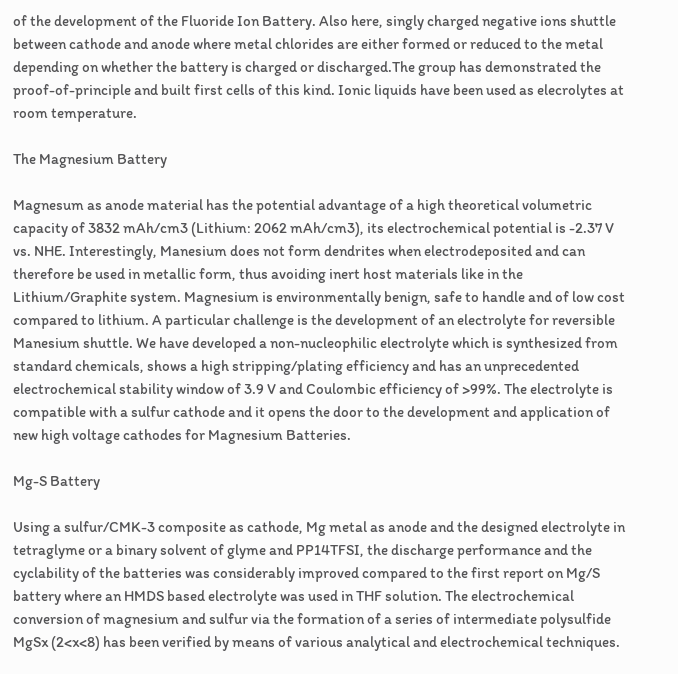of the development of the Fluoride Ion Battery. Also here, singly charged negative ions shuttle between cathode and anode where metal chlorides are either formed or reduced to the metal depending on whether the battery is charged or discharged.The group has demonstrated the proof-of-principle and built first cells of this kind. Ionic liquids have been used as elecrolytes at room temperature.

The Magnesium Battery

Magnesum as anode material has the potential advantage of a high theoretical volumetric capacity of 3832 mAh/cm3 (Lithium: 2062 mAh/cm3), its electrochemical potential is -2.37 V vs. NHE. Interestingly, Manesium does not form dendrites when electrodeposited and can therefore be used in metallic form, thus avoiding inert host materials like in the Lithium/Graphite system. Magnesium is environmentally benign, safe to handle and of low cost compared to lithium. A particular challenge is the development of an electrolyte for reversible Manesium shuttle. We have developed a non-nucleophilic electrolyte which is synthesized from standard chemicals, shows a high stripping/plating efficiency and has an unprecedented electrochemical stability window of 3.9 V and Coulombic efficiency of >99%. The electrolyte is compatible with a sulfur cathode and it opens the door to the development and application of new high voltage cathodes for Magnesium Batteries.

Mg-S Battery

Using a sulfur/CMK-3 composite as cathode, Mg metal as anode and the designed electrolyte in tetraglyme or a binary solvent of glyme and PP14TFSI, the discharge performance and the cyclability of the batteries was considerably improved compared to the first report on Mg/S battery where an HMDS based electrolyte was used in THF solution. The electrochemical conversion of magnesium and sulfur via the formation of a series of intermediate polysulfide MgSx (2<x<8) has been verified by means of various analytical and electrochemical techniques.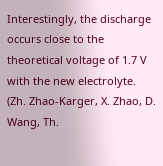Interestingly, the discharge occurs close to the theoretical voltage of 1.7 V with the new electrolyte.
(Zh. Zhao-Karger, X. Zhao, D. Wang, Th.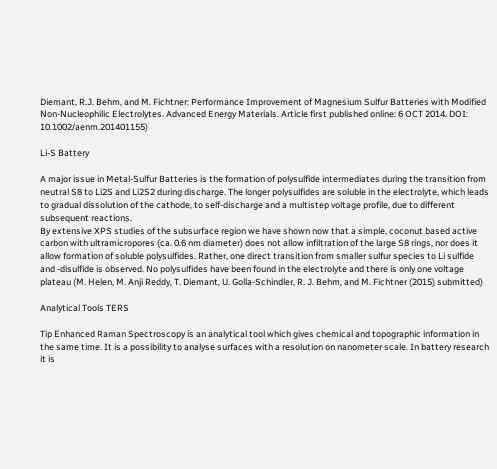Diemant, R.J. Behm, and M. Fichtner: Performance Improvement of Magnesium Sulfur Batteries with Modified Non-Nucleophilic Electrolytes. Advanced Energy Materials. Article first published online: 6 OCT 2014. DOI: 10.1002/aenm.201401155)

Li-S Battery

A major issue in Metal-Sulfur Batteries is the formation of polysulfide intermediates during the transition from neutral S8 to Li2S and Li2S2 during discharge. The longer polysulfides are soluble in the electrolyte, which leads to gradual dissolution of the cathode, to self-discharge and a multistep voltage profile, due to different subsequent reactions.
By extensive XPS studies of the subsurface region we have shown now that a simple, coconut based active carbon with ultramicropores (ca. 0.6 nm diameter) does not allow infiltration of the large S8 rings, nor does it allow formation of soluble polysulfides. Rather, one direct transition from smaller sulfur species to Li sulfide and -disulfide is observed. No polysulfides have been found in the electrolyte and there is only one voltage plateau (M. Helen, M. Anji Reddy, T. Diemant, U. Golla-Schindler, R. J. Behm, and M. Fichtner (2015) submitted)

Analytical Tools TERS

Tip Enhanced Raman Spectroscopy is an analytical tool which gives chemical and topographic information in the same time. It is a possibility to analyse surfaces with a resolution on nanometer scale. In battery research it is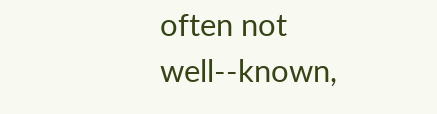often not well-‐known,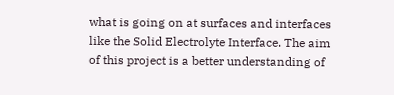what is going on at surfaces and interfaces like the Solid Electrolyte Interface. The aim of this project is a better understanding of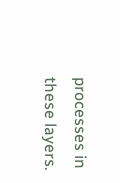processes in these layers.